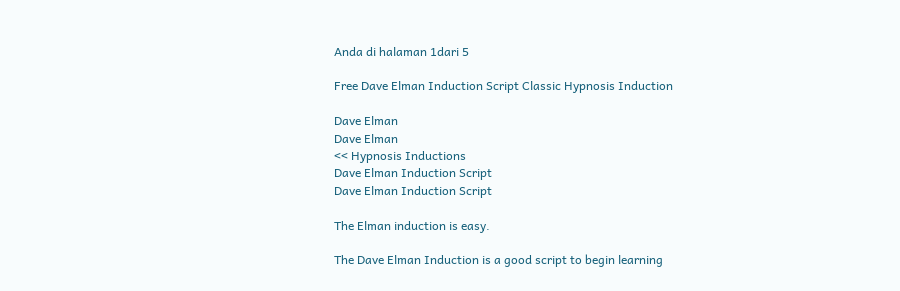Anda di halaman 1dari 5

Free Dave Elman Induction Script Classic Hypnosis Induction

Dave Elman
Dave Elman
<< Hypnosis Inductions
Dave Elman Induction Script
Dave Elman Induction Script

The Elman induction is easy.

The Dave Elman Induction is a good script to begin learning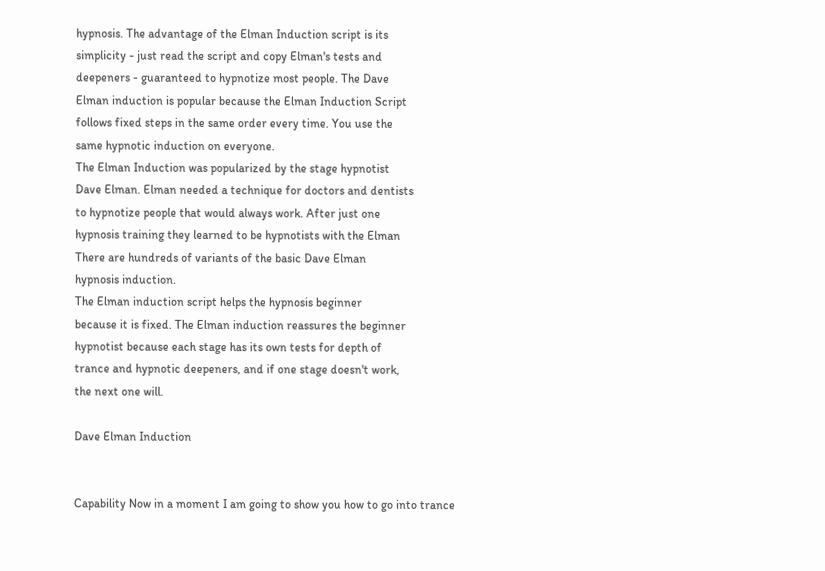hypnosis. The advantage of the Elman Induction script is its
simplicity - just read the script and copy Elman's tests and
deepeners - guaranteed to hypnotize most people. The Dave
Elman induction is popular because the Elman Induction Script
follows fixed steps in the same order every time. You use the
same hypnotic induction on everyone.
The Elman Induction was popularized by the stage hypnotist
Dave Elman. Elman needed a technique for doctors and dentists
to hypnotize people that would always work. After just one
hypnosis training they learned to be hypnotists with the Elman
There are hundreds of variants of the basic Dave Elman
hypnosis induction.
The Elman induction script helps the hypnosis beginner
because it is fixed. The Elman induction reassures the beginner
hypnotist because each stage has its own tests for depth of
trance and hypnotic deepeners, and if one stage doesn't work,
the next one will.

Dave Elman Induction


Capability Now in a moment I am going to show you how to go into trance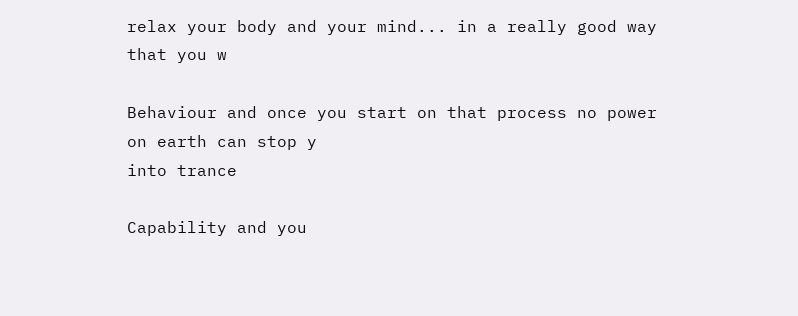relax your body and your mind... in a really good way that you w

Behaviour and once you start on that process no power on earth can stop y
into trance

Capability and you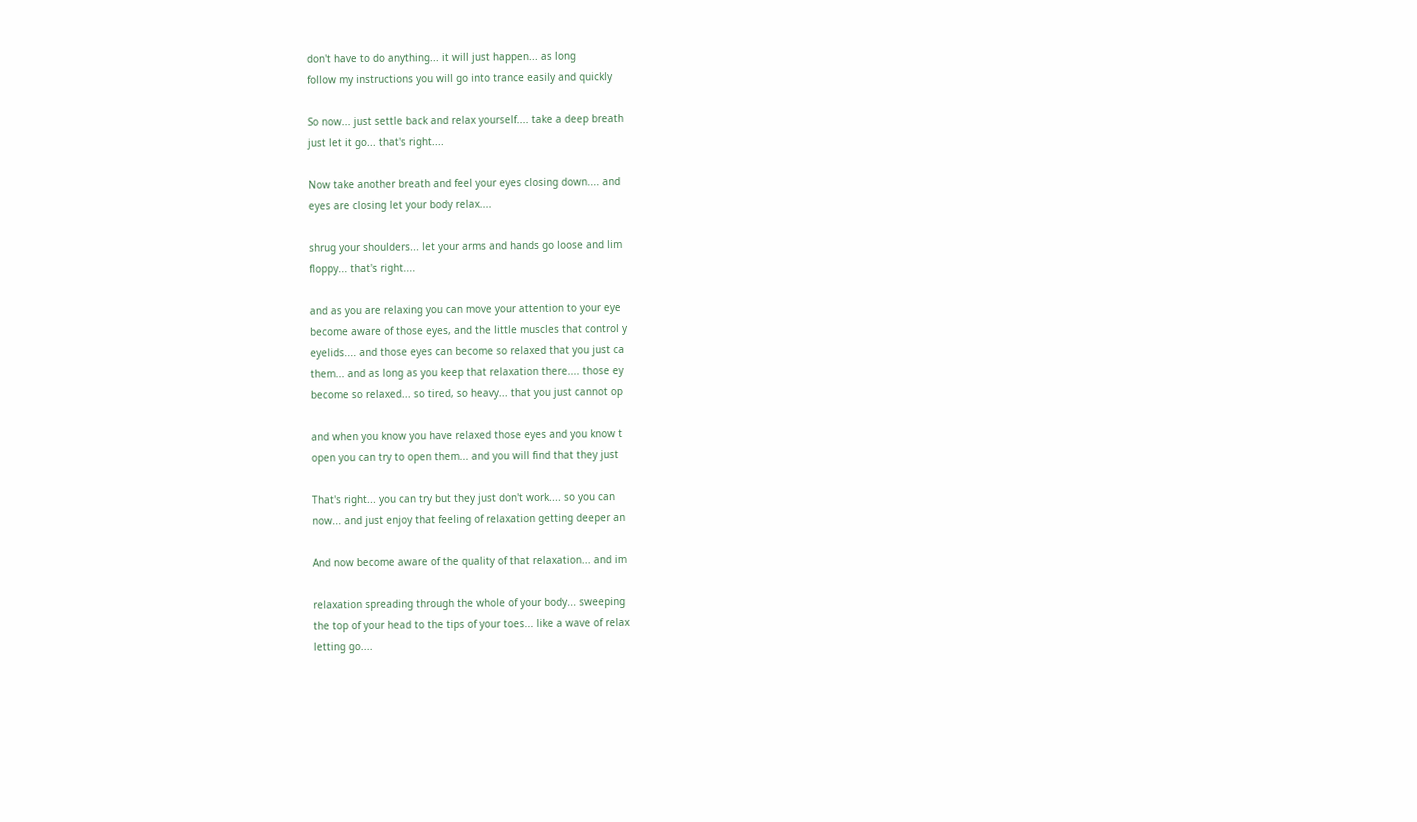don't have to do anything... it will just happen... as long
follow my instructions you will go into trance easily and quickly

So now... just settle back and relax yourself.... take a deep breath
just let it go... that's right....

Now take another breath and feel your eyes closing down.... and
eyes are closing let your body relax....

shrug your shoulders... let your arms and hands go loose and lim
floppy... that's right....

and as you are relaxing you can move your attention to your eye
become aware of those eyes, and the little muscles that control y
eyelids.... and those eyes can become so relaxed that you just ca
them... and as long as you keep that relaxation there.... those ey
become so relaxed... so tired, so heavy... that you just cannot op

and when you know you have relaxed those eyes and you know t
open you can try to open them... and you will find that they just

That's right... you can try but they just don't work.... so you can
now... and just enjoy that feeling of relaxation getting deeper an

And now become aware of the quality of that relaxation... and im

relaxation spreading through the whole of your body... sweeping
the top of your head to the tips of your toes... like a wave of relax
letting go....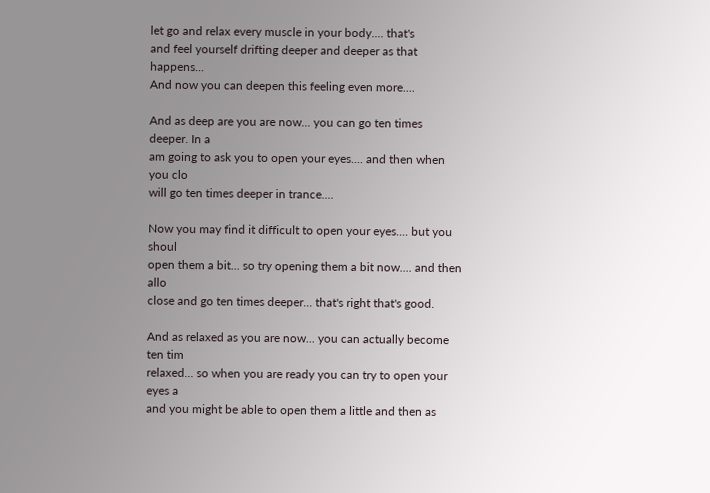let go and relax every muscle in your body.... that's
and feel yourself drifting deeper and deeper as that happens...
And now you can deepen this feeling even more....

And as deep are you are now... you can go ten times deeper. In a
am going to ask you to open your eyes.... and then when you clo
will go ten times deeper in trance....

Now you may find it difficult to open your eyes.... but you shoul
open them a bit... so try opening them a bit now.... and then allo
close and go ten times deeper... that's right that's good.

And as relaxed as you are now... you can actually become ten tim
relaxed... so when you are ready you can try to open your eyes a
and you might be able to open them a little and then as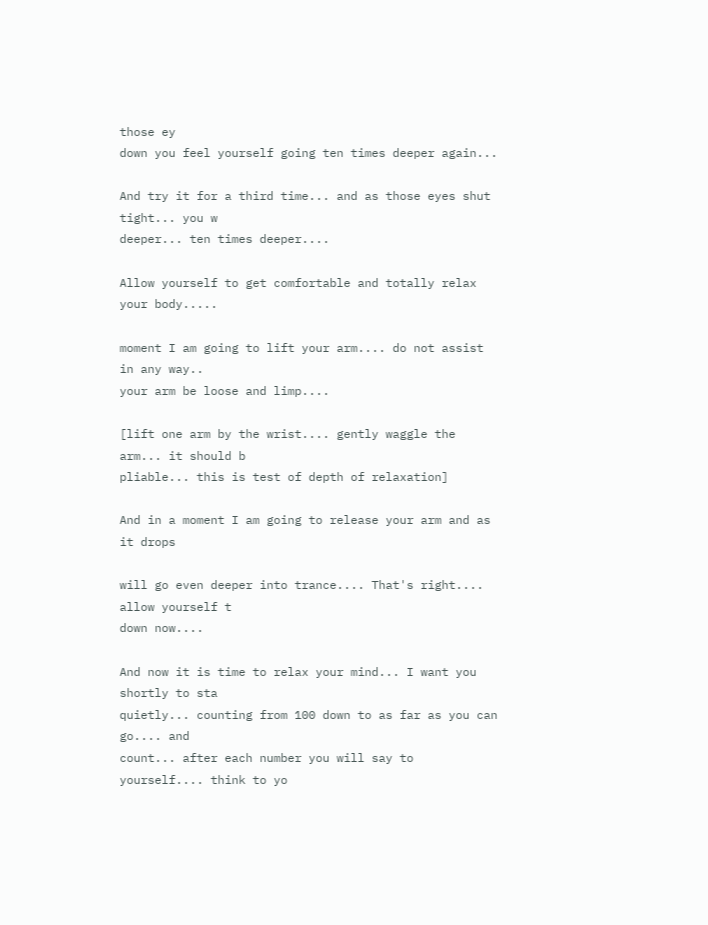those ey
down you feel yourself going ten times deeper again...

And try it for a third time... and as those eyes shut tight... you w
deeper... ten times deeper....

Allow yourself to get comfortable and totally relax your body.....

moment I am going to lift your arm.... do not assist in any way..
your arm be loose and limp....

[lift one arm by the wrist.... gently waggle the arm... it should b
pliable... this is test of depth of relaxation]

And in a moment I am going to release your arm and as it drops

will go even deeper into trance.... That's right.... allow yourself t
down now....

And now it is time to relax your mind... I want you shortly to sta
quietly... counting from 100 down to as far as you can go.... and
count... after each number you will say to yourself.... think to yo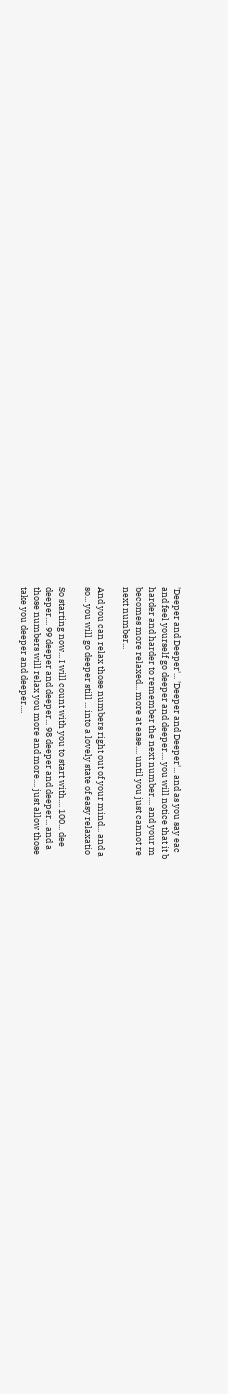'Deeper and Deeper'... 'Deeper and Deeper'... and as you say eac
and feel yourself go deeper and deeper.... you will notice that it b
harder and harder to remember the next number.... and your m
becomes more relaxed... more at ease.... until you just cannot re
next number...

And you can relax those numbers right out of your mind... and a
so... you will go deeper still ... into a lovely state of easy relaxatio

So starting now... I will count with you to start with.... 100... dee
deeper.... 99 deeper and deeper... 98 deeper and deeper... and a
those numbers will relax you more and more.... just allow those
take you deeper and deeper....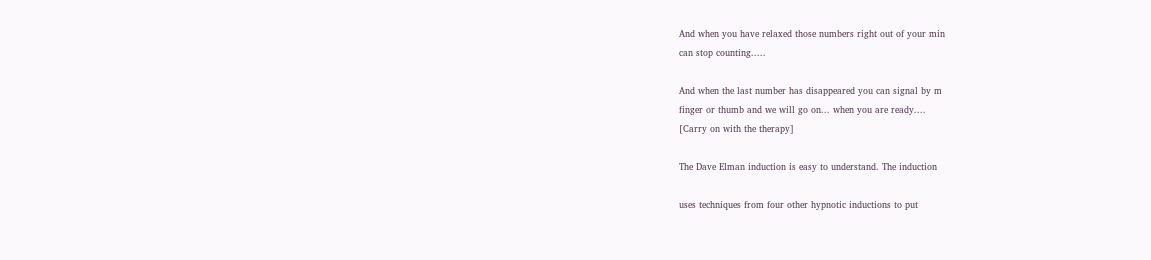And when you have relaxed those numbers right out of your min
can stop counting.....

And when the last number has disappeared you can signal by m
finger or thumb and we will go on... when you are ready....
[Carry on with the therapy]

The Dave Elman induction is easy to understand. The induction

uses techniques from four other hypnotic inductions to put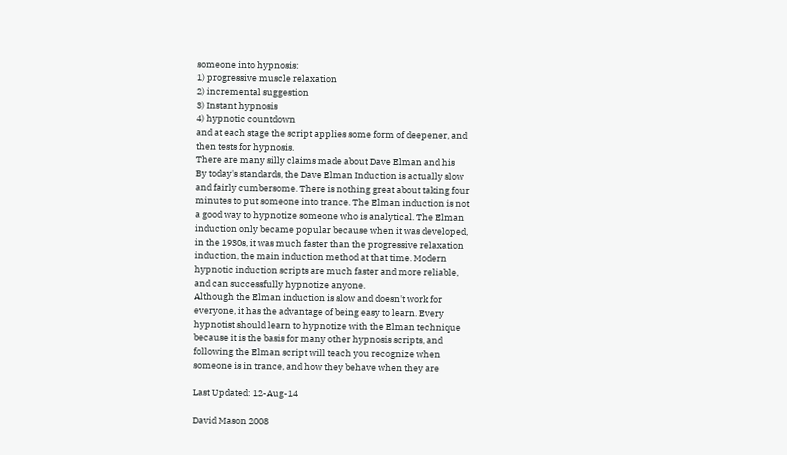someone into hypnosis:
1) progressive muscle relaxation
2) incremental suggestion
3) Instant hypnosis
4) hypnotic countdown
and at each stage the script applies some form of deepener, and
then tests for hypnosis.
There are many silly claims made about Dave Elman and his
By today's standards, the Dave Elman Induction is actually slow
and fairly cumbersome. There is nothing great about taking four
minutes to put someone into trance. The Elman induction is not
a good way to hypnotize someone who is analytical. The Elman
induction only became popular because when it was developed,
in the 1930s, it was much faster than the progressive relaxation
induction, the main induction method at that time. Modern
hypnotic induction scripts are much faster and more reliable,
and can successfully hypnotize anyone.
Although the Elman induction is slow and doesn't work for
everyone, it has the advantage of being easy to learn. Every
hypnotist should learn to hypnotize with the Elman technique
because it is the basis for many other hypnosis scripts, and
following the Elman script will teach you recognize when
someone is in trance, and how they behave when they are

Last Updated: 12-Aug-14

David Mason 2008